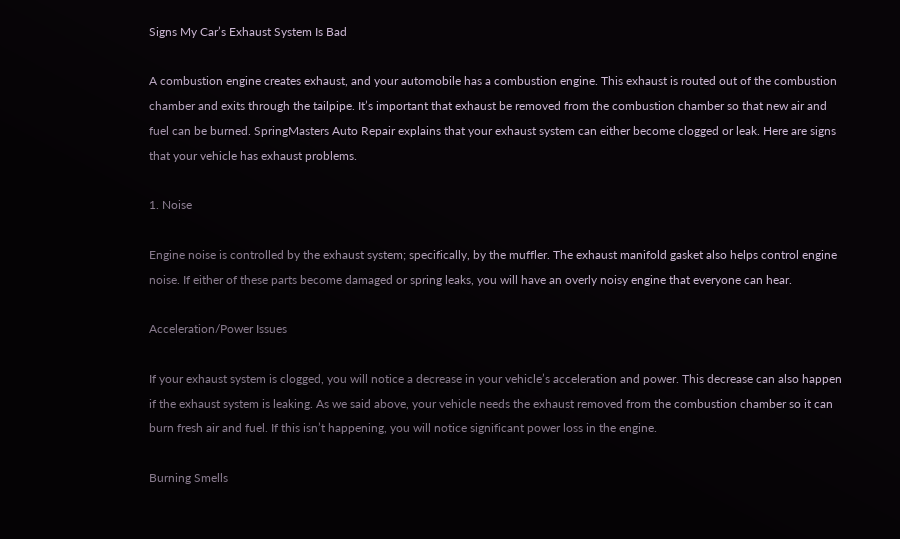Signs My Car’s Exhaust System Is Bad

A combustion engine creates exhaust, and your automobile has a combustion engine. This exhaust is routed out of the combustion chamber and exits through the tailpipe. It’s important that exhaust be removed from the combustion chamber so that new air and fuel can be burned. SpringMasters Auto Repair explains that your exhaust system can either become clogged or leak. Here are signs that your vehicle has exhaust problems.

1. Noise

Engine noise is controlled by the exhaust system; specifically, by the muffler. The exhaust manifold gasket also helps control engine noise. If either of these parts become damaged or spring leaks, you will have an overly noisy engine that everyone can hear.

Acceleration/Power Issues

If your exhaust system is clogged, you will notice a decrease in your vehicle’s acceleration and power. This decrease can also happen if the exhaust system is leaking. As we said above, your vehicle needs the exhaust removed from the combustion chamber so it can burn fresh air and fuel. If this isn’t happening, you will notice significant power loss in the engine.

Burning Smells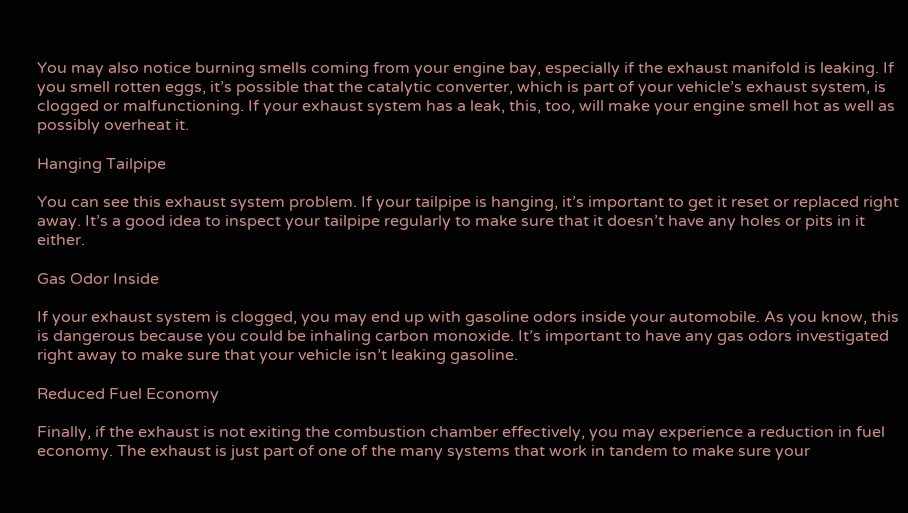You may also notice burning smells coming from your engine bay, especially if the exhaust manifold is leaking. If you smell rotten eggs, it’s possible that the catalytic converter, which is part of your vehicle’s exhaust system, is clogged or malfunctioning. If your exhaust system has a leak, this, too, will make your engine smell hot as well as possibly overheat it.

Hanging Tailpipe

You can see this exhaust system problem. If your tailpipe is hanging, it’s important to get it reset or replaced right away. It’s a good idea to inspect your tailpipe regularly to make sure that it doesn’t have any holes or pits in it either.

Gas Odor Inside

If your exhaust system is clogged, you may end up with gasoline odors inside your automobile. As you know, this is dangerous because you could be inhaling carbon monoxide. It’s important to have any gas odors investigated right away to make sure that your vehicle isn’t leaking gasoline.

Reduced Fuel Economy

Finally, if the exhaust is not exiting the combustion chamber effectively, you may experience a reduction in fuel economy. The exhaust is just part of one of the many systems that work in tandem to make sure your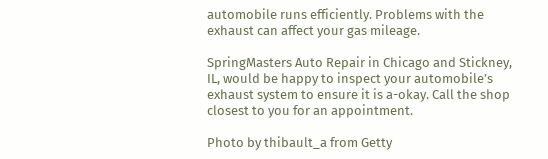automobile runs efficiently. Problems with the exhaust can affect your gas mileage.

SpringMasters Auto Repair in Chicago and Stickney, IL, would be happy to inspect your automobile’s exhaust system to ensure it is a-okay. Call the shop closest to you for an appointment.

Photo by thibault_a from Getty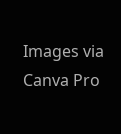Images via Canva Pro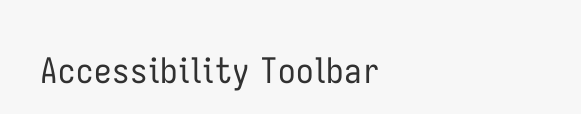Accessibility Toolbar